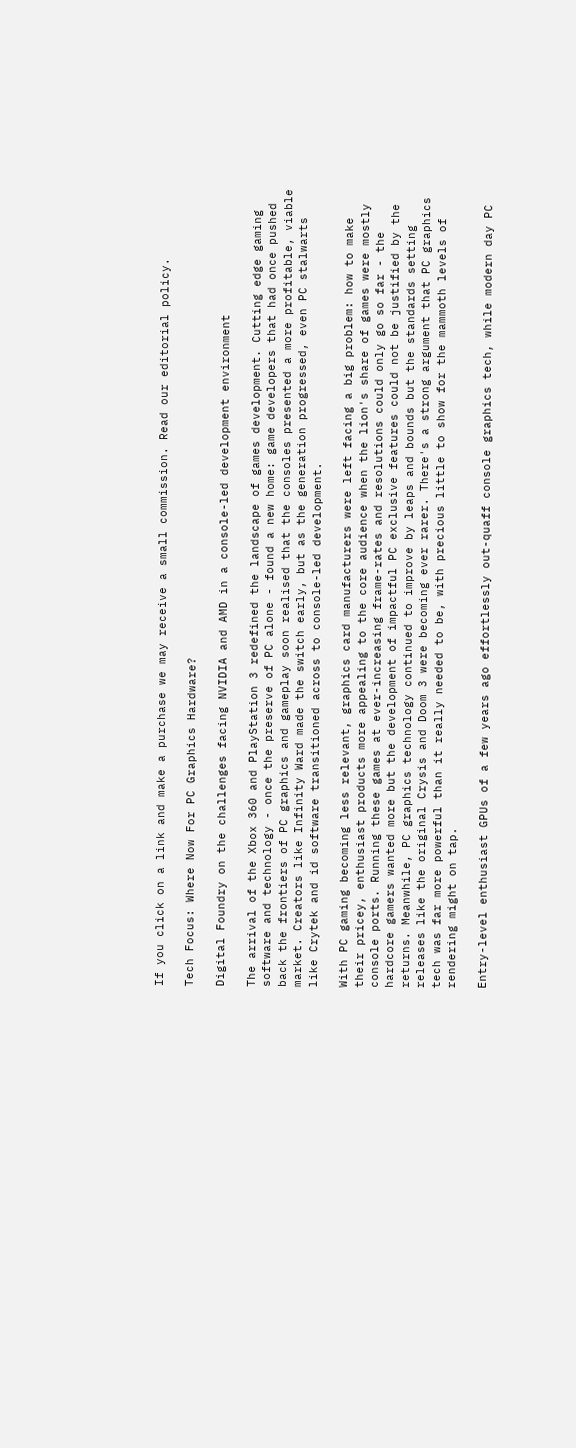If you click on a link and make a purchase we may receive a small commission. Read our editorial policy.

Tech Focus: Where Now For PC Graphics Hardware?

Digital Foundry on the challenges facing NVIDIA and AMD in a console-led development environment

The arrival of the Xbox 360 and PlayStation 3 redefined the landscape of games development. Cutting edge gaming software and technology - once the preserve of PC alone - found a new home: game developers that had once pushed back the frontiers of PC graphics and gameplay soon realised that the consoles presented a more profitable, viable market. Creators like Infinity Ward made the switch early, but as the generation progressed, even PC stalwarts like Crytek and id software transitioned across to console-led development.

With PC gaming becoming less relevant, graphics card manufacturers were left facing a big problem: how to make their pricey, enthusiast products more appealing to the core audience when the lion's share of games were mostly console ports. Running these games at ever-increasing frame-rates and resolutions could only go so far - the hardcore gamers wanted more but the development of impactful PC exclusive features could not be justified by the returns. Meanwhile, PC graphics technology continued to improve by leaps and bounds but the standards setting releases like the original Crysis and Doom 3 were becoming ever rarer. There's a strong argument that PC graphics tech was far more powerful than it really needed to be, with precious little to show for the mammoth levels of rendering might on tap.

Entry-level enthusiast GPUs of a few years ago effortlessly out-quaff console graphics tech, while modern day PC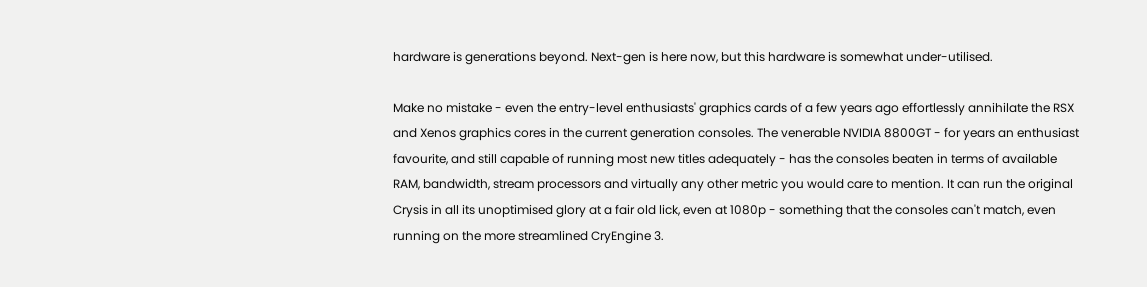hardware is generations beyond. Next-gen is here now, but this hardware is somewhat under-utilised.

Make no mistake - even the entry-level enthusiasts' graphics cards of a few years ago effortlessly annihilate the RSX and Xenos graphics cores in the current generation consoles. The venerable NVIDIA 8800GT - for years an enthusiast favourite, and still capable of running most new titles adequately - has the consoles beaten in terms of available RAM, bandwidth, stream processors and virtually any other metric you would care to mention. It can run the original Crysis in all its unoptimised glory at a fair old lick, even at 1080p - something that the consoles can't match, even running on the more streamlined CryEngine 3.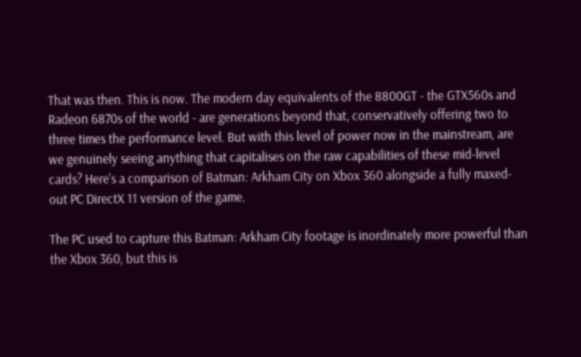That was then. This is now. The modern day equivalents of the 8800GT - the GTX560s and Radeon 6870s of the world - are generations beyond that, conservatively offering two to three times the performance level. But with this level of power now in the mainstream, are we genuinely seeing anything that capitalises on the raw capabilities of these mid-level cards? Here's a comparison of Batman: Arkham City on Xbox 360 alongside a fully maxed-out PC DirectX 11 version of the game.

The PC used to capture this Batman: Arkham City footage is inordinately more powerful than the Xbox 360, but this is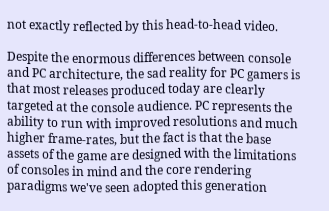not exactly reflected by this head-to-head video.

Despite the enormous differences between console and PC architecture, the sad reality for PC gamers is that most releases produced today are clearly targeted at the console audience. PC represents the ability to run with improved resolutions and much higher frame-rates, but the fact is that the base assets of the game are designed with the limitations of consoles in mind and the core rendering paradigms we've seen adopted this generation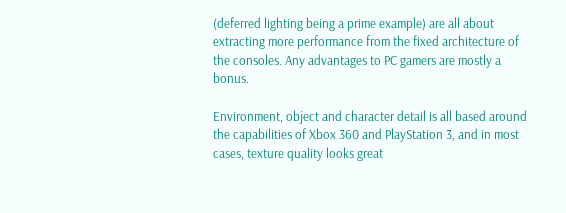(deferred lighting being a prime example) are all about extracting more performance from the fixed architecture of the consoles. Any advantages to PC gamers are mostly a bonus.

Environment, object and character detail is all based around the capabilities of Xbox 360 and PlayStation 3, and in most cases, texture quality looks great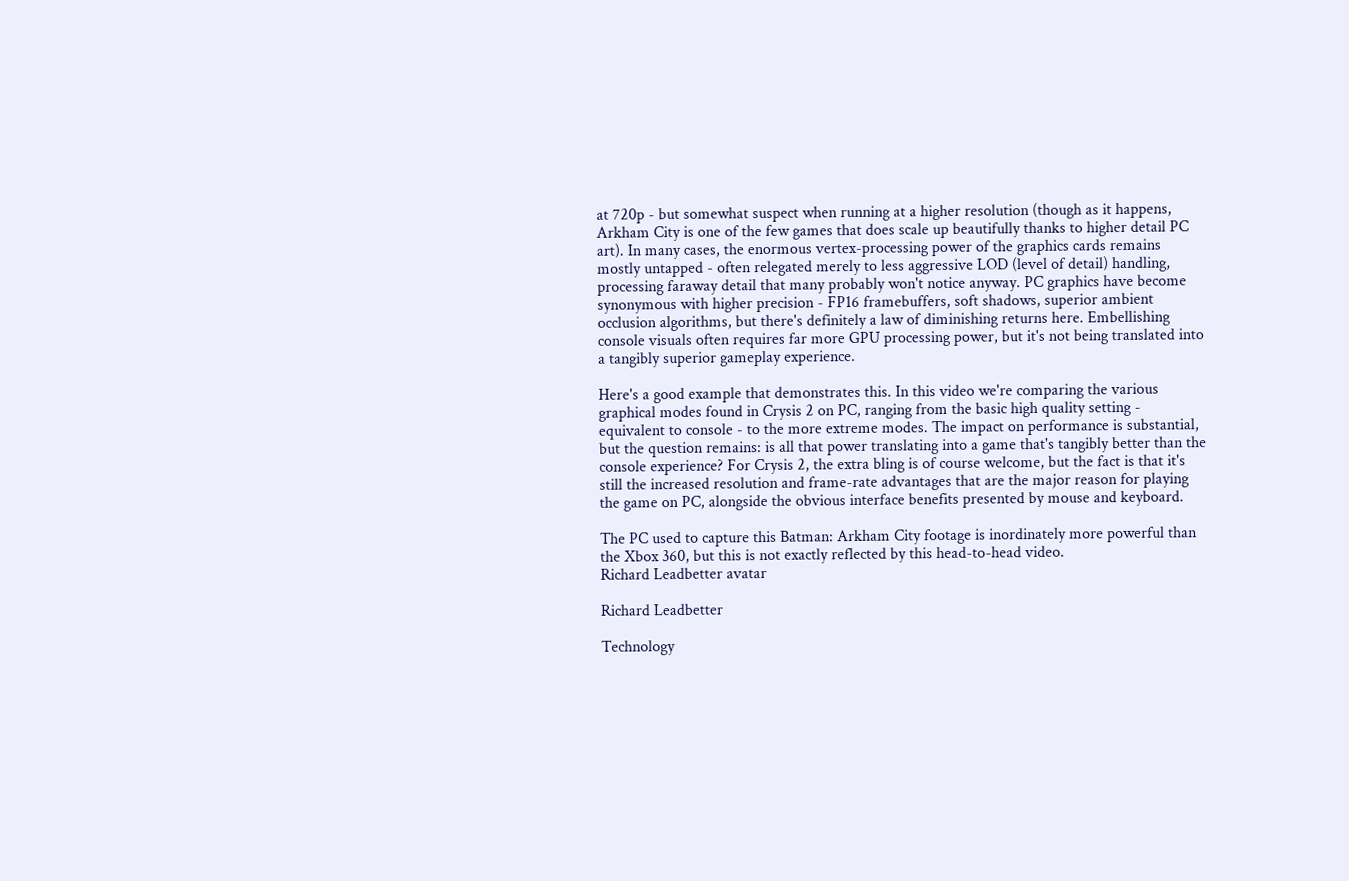at 720p - but somewhat suspect when running at a higher resolution (though as it happens, Arkham City is one of the few games that does scale up beautifully thanks to higher detail PC art). In many cases, the enormous vertex-processing power of the graphics cards remains mostly untapped - often relegated merely to less aggressive LOD (level of detail) handling, processing faraway detail that many probably won't notice anyway. PC graphics have become synonymous with higher precision - FP16 framebuffers, soft shadows, superior ambient occlusion algorithms, but there's definitely a law of diminishing returns here. Embellishing console visuals often requires far more GPU processing power, but it's not being translated into a tangibly superior gameplay experience.

Here's a good example that demonstrates this. In this video we're comparing the various graphical modes found in Crysis 2 on PC, ranging from the basic high quality setting - equivalent to console - to the more extreme modes. The impact on performance is substantial, but the question remains: is all that power translating into a game that's tangibly better than the console experience? For Crysis 2, the extra bling is of course welcome, but the fact is that it's still the increased resolution and frame-rate advantages that are the major reason for playing the game on PC, alongside the obvious interface benefits presented by mouse and keyboard.

The PC used to capture this Batman: Arkham City footage is inordinately more powerful than the Xbox 360, but this is not exactly reflected by this head-to-head video.
Richard Leadbetter avatar

Richard Leadbetter

Technology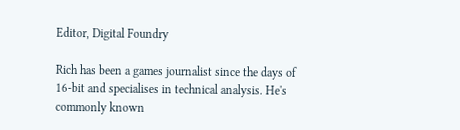Editor, Digital Foundry

Rich has been a games journalist since the days of 16-bit and specialises in technical analysis. He's commonly known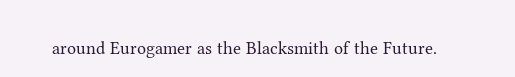around Eurogamer as the Blacksmith of the Future.